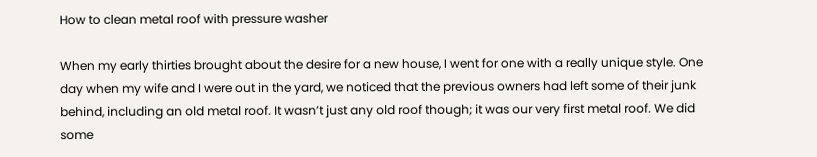How to clean metal roof with pressure washer

When my early thirties brought about the desire for a new house, I went for one with a really unique style. One day when my wife and I were out in the yard, we noticed that the previous owners had left some of their junk behind, including an old metal roof. It wasn’t just any old roof though; it was our very first metal roof. We did some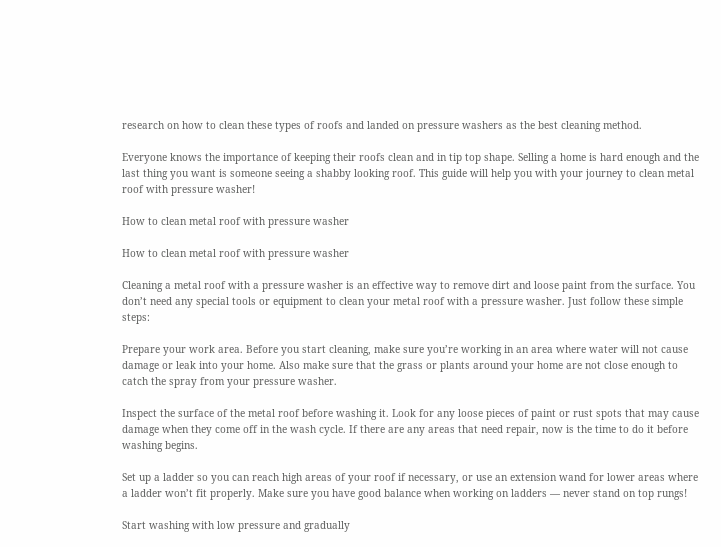research on how to clean these types of roofs and landed on pressure washers as the best cleaning method.

Everyone knows the importance of keeping their roofs clean and in tip top shape. Selling a home is hard enough and the last thing you want is someone seeing a shabby looking roof. This guide will help you with your journey to clean metal roof with pressure washer!

How to clean metal roof with pressure washer

How to clean metal roof with pressure washer

Cleaning a metal roof with a pressure washer is an effective way to remove dirt and loose paint from the surface. You don’t need any special tools or equipment to clean your metal roof with a pressure washer. Just follow these simple steps:

Prepare your work area. Before you start cleaning, make sure you’re working in an area where water will not cause damage or leak into your home. Also make sure that the grass or plants around your home are not close enough to catch the spray from your pressure washer.

Inspect the surface of the metal roof before washing it. Look for any loose pieces of paint or rust spots that may cause damage when they come off in the wash cycle. If there are any areas that need repair, now is the time to do it before washing begins.

Set up a ladder so you can reach high areas of your roof if necessary, or use an extension wand for lower areas where a ladder won’t fit properly. Make sure you have good balance when working on ladders — never stand on top rungs!

Start washing with low pressure and gradually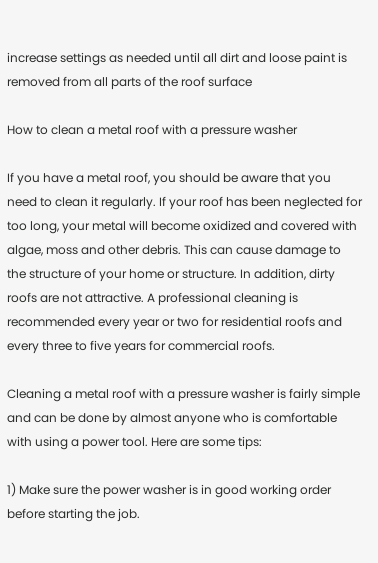increase settings as needed until all dirt and loose paint is removed from all parts of the roof surface

How to clean a metal roof with a pressure washer

If you have a metal roof, you should be aware that you need to clean it regularly. If your roof has been neglected for too long, your metal will become oxidized and covered with algae, moss and other debris. This can cause damage to the structure of your home or structure. In addition, dirty roofs are not attractive. A professional cleaning is recommended every year or two for residential roofs and every three to five years for commercial roofs.

Cleaning a metal roof with a pressure washer is fairly simple and can be done by almost anyone who is comfortable with using a power tool. Here are some tips:

1) Make sure the power washer is in good working order before starting the job.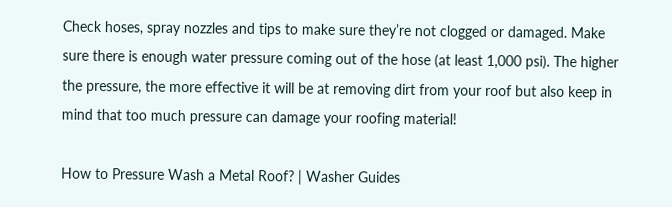Check hoses, spray nozzles and tips to make sure they’re not clogged or damaged. Make sure there is enough water pressure coming out of the hose (at least 1,000 psi). The higher the pressure, the more effective it will be at removing dirt from your roof but also keep in mind that too much pressure can damage your roofing material!

How to Pressure Wash a Metal Roof? | Washer Guides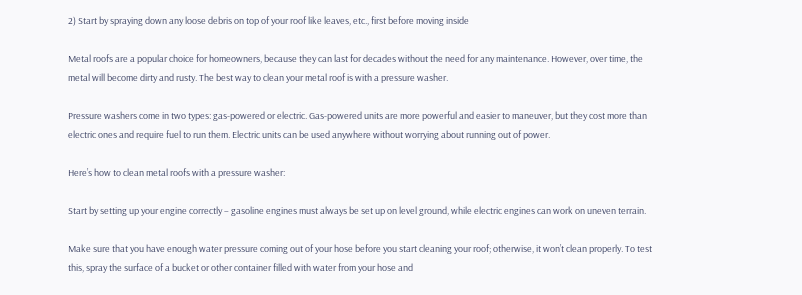2) Start by spraying down any loose debris on top of your roof like leaves, etc., first before moving inside

Metal roofs are a popular choice for homeowners, because they can last for decades without the need for any maintenance. However, over time, the metal will become dirty and rusty. The best way to clean your metal roof is with a pressure washer.

Pressure washers come in two types: gas-powered or electric. Gas-powered units are more powerful and easier to maneuver, but they cost more than electric ones and require fuel to run them. Electric units can be used anywhere without worrying about running out of power.

Here’s how to clean metal roofs with a pressure washer:

Start by setting up your engine correctly – gasoline engines must always be set up on level ground, while electric engines can work on uneven terrain.

Make sure that you have enough water pressure coming out of your hose before you start cleaning your roof; otherwise, it won’t clean properly. To test this, spray the surface of a bucket or other container filled with water from your hose and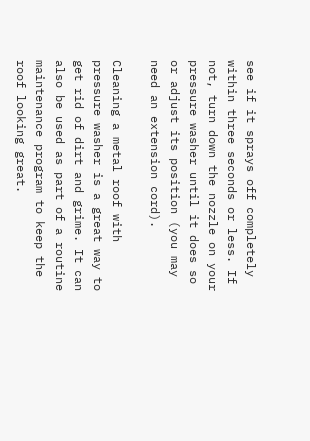see if it sprays off completely within three seconds or less. If not, turn down the nozzle on your pressure washer until it does so or adjust its position (you may need an extension cord).

Cleaning a metal roof with pressure washer is a great way to get rid of dirt and grime. It can also be used as part of a routine maintenance program to keep the roof looking great.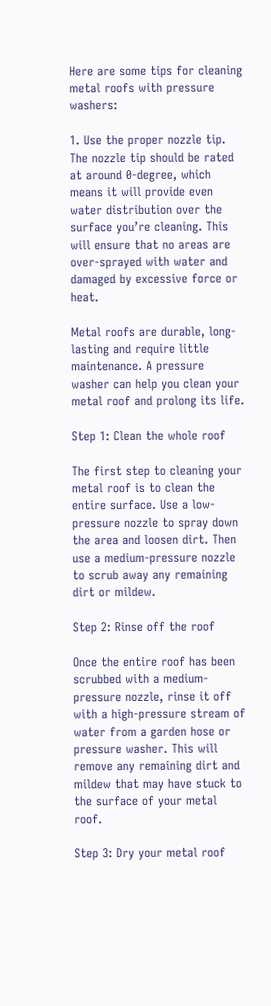Here are some tips for cleaning metal roofs with pressure washers:

1. Use the proper nozzle tip. The nozzle tip should be rated at around 0-degree, which means it will provide even water distribution over the surface you’re cleaning. This will ensure that no areas are over-sprayed with water and damaged by excessive force or heat.

Metal roofs are durable, long-lasting and require little maintenance. A pressure washer can help you clean your metal roof and prolong its life.

Step 1: Clean the whole roof

The first step to cleaning your metal roof is to clean the entire surface. Use a low-pressure nozzle to spray down the area and loosen dirt. Then use a medium-pressure nozzle to scrub away any remaining dirt or mildew.

Step 2: Rinse off the roof

Once the entire roof has been scrubbed with a medium-pressure nozzle, rinse it off with a high-pressure stream of water from a garden hose or pressure washer. This will remove any remaining dirt and mildew that may have stuck to the surface of your metal roof.

Step 3: Dry your metal roof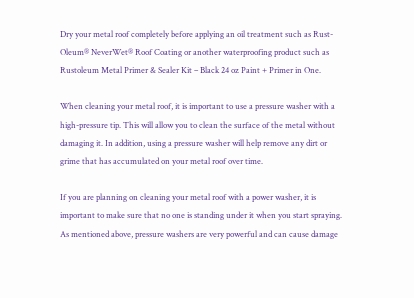Dry your metal roof completely before applying an oil treatment such as Rust-Oleum® NeverWet® Roof Coating or another waterproofing product such as Rustoleum Metal Primer & Sealer Kit – Black 24 oz Paint + Primer in One.

When cleaning your metal roof, it is important to use a pressure washer with a high-pressure tip. This will allow you to clean the surface of the metal without damaging it. In addition, using a pressure washer will help remove any dirt or grime that has accumulated on your metal roof over time.

If you are planning on cleaning your metal roof with a power washer, it is important to make sure that no one is standing under it when you start spraying. As mentioned above, pressure washers are very powerful and can cause damage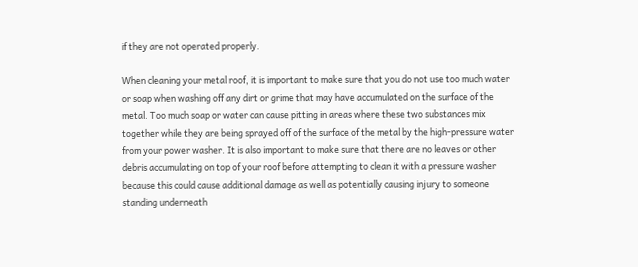if they are not operated properly.

When cleaning your metal roof, it is important to make sure that you do not use too much water or soap when washing off any dirt or grime that may have accumulated on the surface of the metal. Too much soap or water can cause pitting in areas where these two substances mix together while they are being sprayed off of the surface of the metal by the high-pressure water from your power washer. It is also important to make sure that there are no leaves or other debris accumulating on top of your roof before attempting to clean it with a pressure washer because this could cause additional damage as well as potentially causing injury to someone standing underneath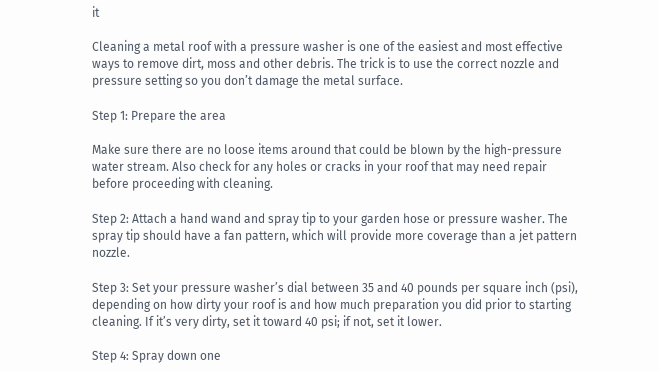it

Cleaning a metal roof with a pressure washer is one of the easiest and most effective ways to remove dirt, moss and other debris. The trick is to use the correct nozzle and pressure setting so you don’t damage the metal surface.

Step 1: Prepare the area

Make sure there are no loose items around that could be blown by the high-pressure water stream. Also check for any holes or cracks in your roof that may need repair before proceeding with cleaning.

Step 2: Attach a hand wand and spray tip to your garden hose or pressure washer. The spray tip should have a fan pattern, which will provide more coverage than a jet pattern nozzle.

Step 3: Set your pressure washer’s dial between 35 and 40 pounds per square inch (psi), depending on how dirty your roof is and how much preparation you did prior to starting cleaning. If it’s very dirty, set it toward 40 psi; if not, set it lower.

Step 4: Spray down one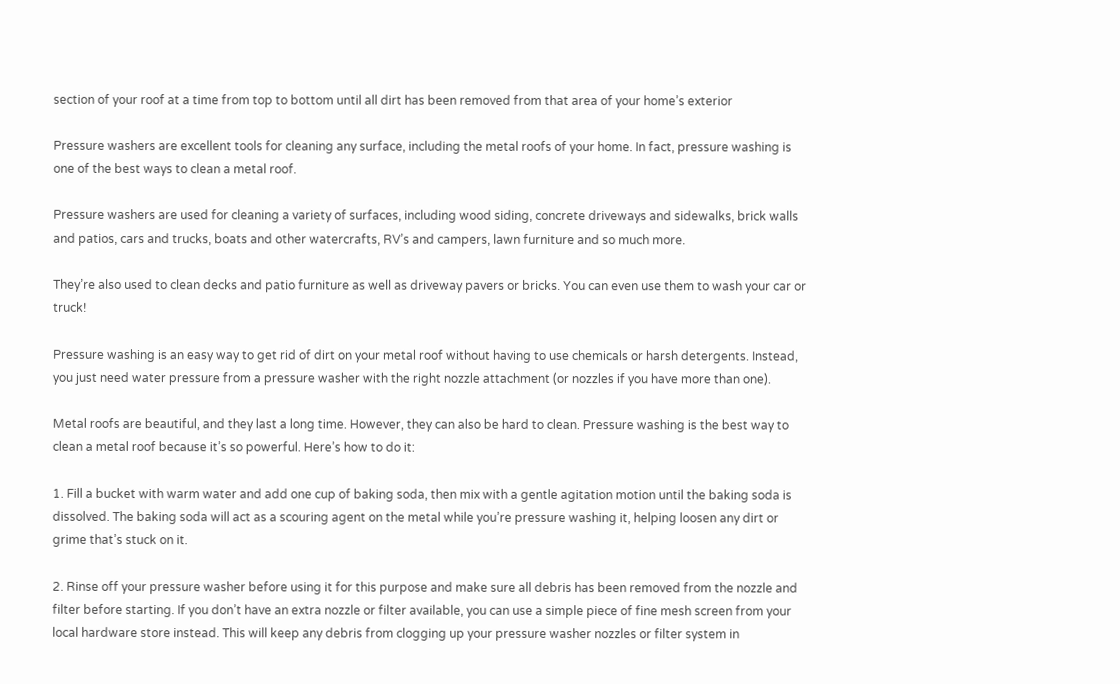section of your roof at a time from top to bottom until all dirt has been removed from that area of your home’s exterior

Pressure washers are excellent tools for cleaning any surface, including the metal roofs of your home. In fact, pressure washing is one of the best ways to clean a metal roof.

Pressure washers are used for cleaning a variety of surfaces, including wood siding, concrete driveways and sidewalks, brick walls and patios, cars and trucks, boats and other watercrafts, RV’s and campers, lawn furniture and so much more.

They’re also used to clean decks and patio furniture as well as driveway pavers or bricks. You can even use them to wash your car or truck!

Pressure washing is an easy way to get rid of dirt on your metal roof without having to use chemicals or harsh detergents. Instead, you just need water pressure from a pressure washer with the right nozzle attachment (or nozzles if you have more than one).

Metal roofs are beautiful, and they last a long time. However, they can also be hard to clean. Pressure washing is the best way to clean a metal roof because it’s so powerful. Here’s how to do it:

1. Fill a bucket with warm water and add one cup of baking soda, then mix with a gentle agitation motion until the baking soda is dissolved. The baking soda will act as a scouring agent on the metal while you’re pressure washing it, helping loosen any dirt or grime that’s stuck on it.

2. Rinse off your pressure washer before using it for this purpose and make sure all debris has been removed from the nozzle and filter before starting. If you don’t have an extra nozzle or filter available, you can use a simple piece of fine mesh screen from your local hardware store instead. This will keep any debris from clogging up your pressure washer nozzles or filter system in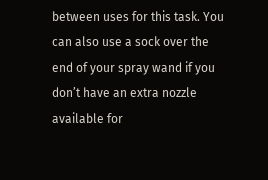between uses for this task. You can also use a sock over the end of your spray wand if you don’t have an extra nozzle available for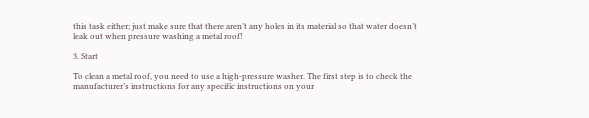this task either; just make sure that there aren’t any holes in its material so that water doesn’t leak out when pressure washing a metal roof!

3. Start

To clean a metal roof, you need to use a high-pressure washer. The first step is to check the manufacturer’s instructions for any specific instructions on your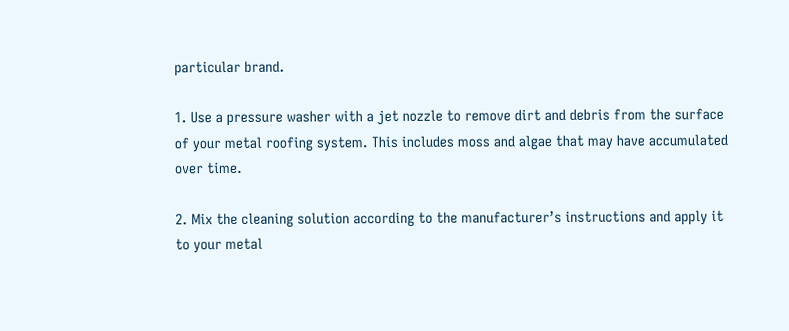particular brand.

1. Use a pressure washer with a jet nozzle to remove dirt and debris from the surface of your metal roofing system. This includes moss and algae that may have accumulated over time.

2. Mix the cleaning solution according to the manufacturer’s instructions and apply it to your metal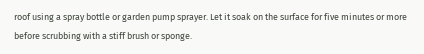roof using a spray bottle or garden pump sprayer. Let it soak on the surface for five minutes or more before scrubbing with a stiff brush or sponge.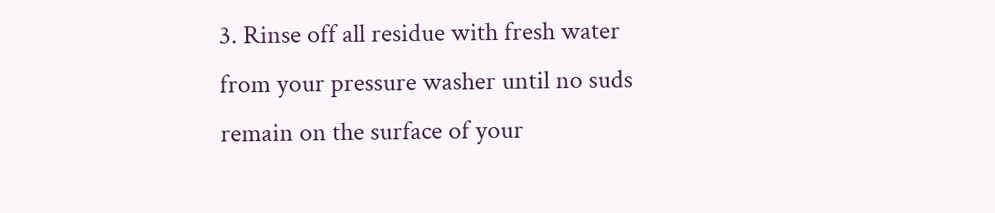3. Rinse off all residue with fresh water from your pressure washer until no suds remain on the surface of your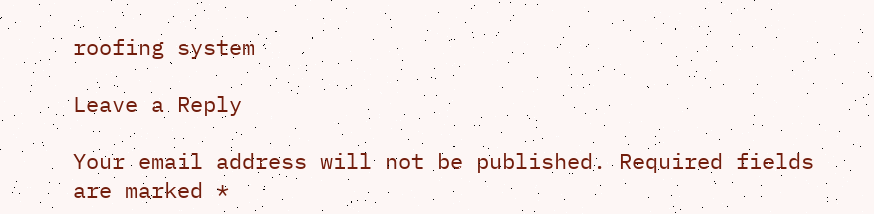roofing system

Leave a Reply

Your email address will not be published. Required fields are marked *